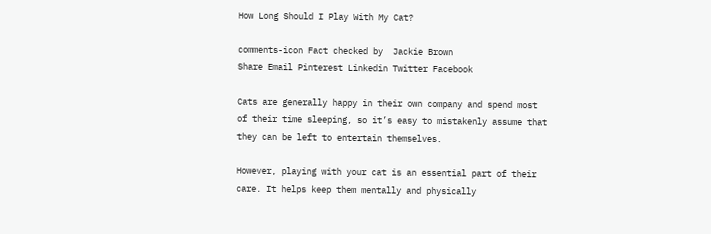How Long Should I Play With My Cat?

comments-icon Fact checked by  Jackie Brown
Share Email Pinterest Linkedin Twitter Facebook

Cats are generally happy in their own company and spend most of their time sleeping, so it’s easy to mistakenly assume that they can be left to entertain themselves.

However, playing with your cat is an essential part of their care. It helps keep them mentally and physically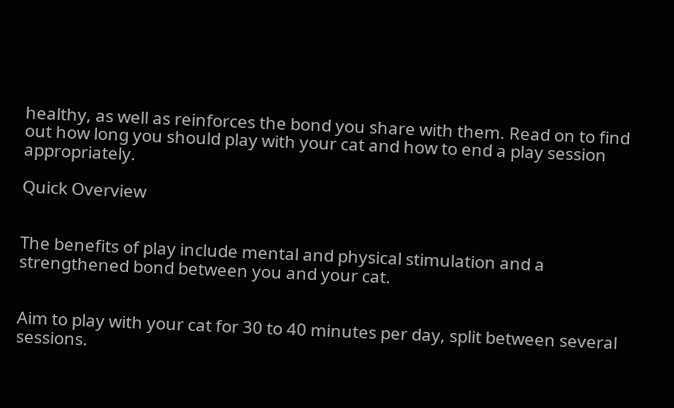healthy, as well as reinforces the bond you share with them. Read on to find out how long you should play with your cat and how to end a play session appropriately.

Quick Overview


The benefits of play include mental and physical stimulation and a strengthened bond between you and your cat.


Aim to play with your cat for 30 to 40 minutes per day, split between several sessions.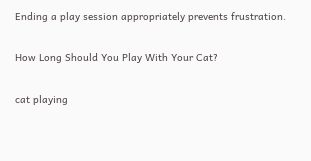Ending a play session appropriately prevents frustration.

How Long Should You Play With Your Cat?

cat playing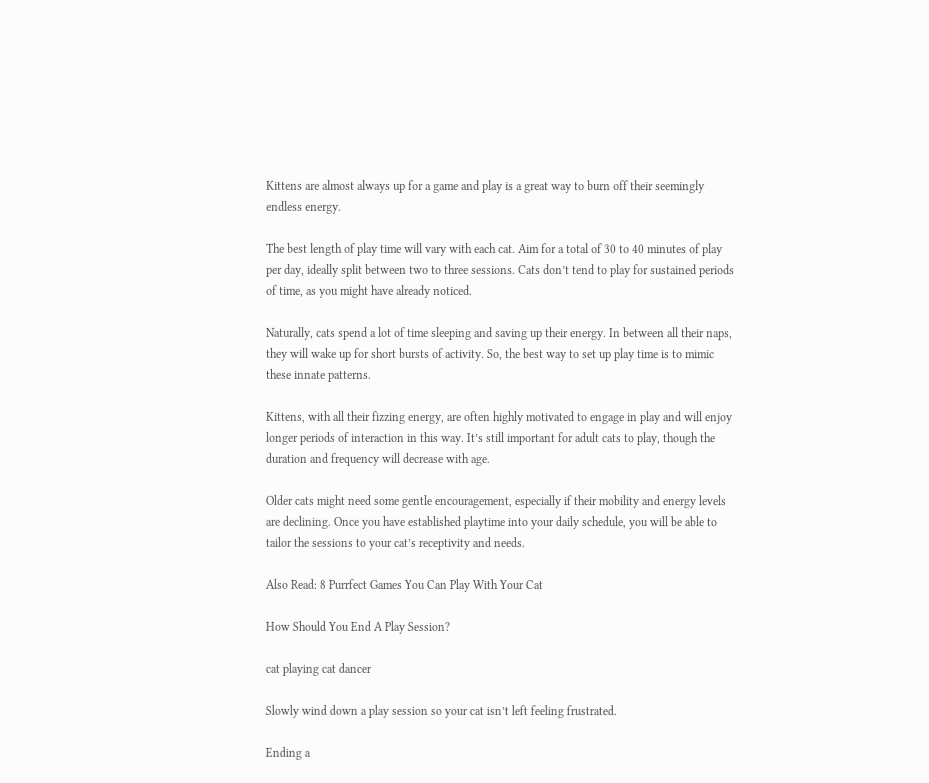Kittens are almost always up for a game and play is a great way to burn off their seemingly endless energy.

The best length of play time will vary with each cat. Aim for a total of 30 to 40 minutes of play per day, ideally split between two to three sessions. Cats don’t tend to play for sustained periods of time, as you might have already noticed.

Naturally, cats spend a lot of time sleeping and saving up their energy. In between all their naps, they will wake up for short bursts of activity. So, the best way to set up play time is to mimic these innate patterns.

Kittens, with all their fizzing energy, are often highly motivated to engage in play and will enjoy longer periods of interaction in this way. It’s still important for adult cats to play, though the duration and frequency will decrease with age.

Older cats might need some gentle encouragement, especially if their mobility and energy levels are declining. Once you have established playtime into your daily schedule, you will be able to tailor the sessions to your cat’s receptivity and needs.

Also Read: 8 Purrfect Games You Can Play With Your Cat

How Should You End A Play Session?

cat playing cat dancer

Slowly wind down a play session so your cat isn’t left feeling frustrated.

Ending a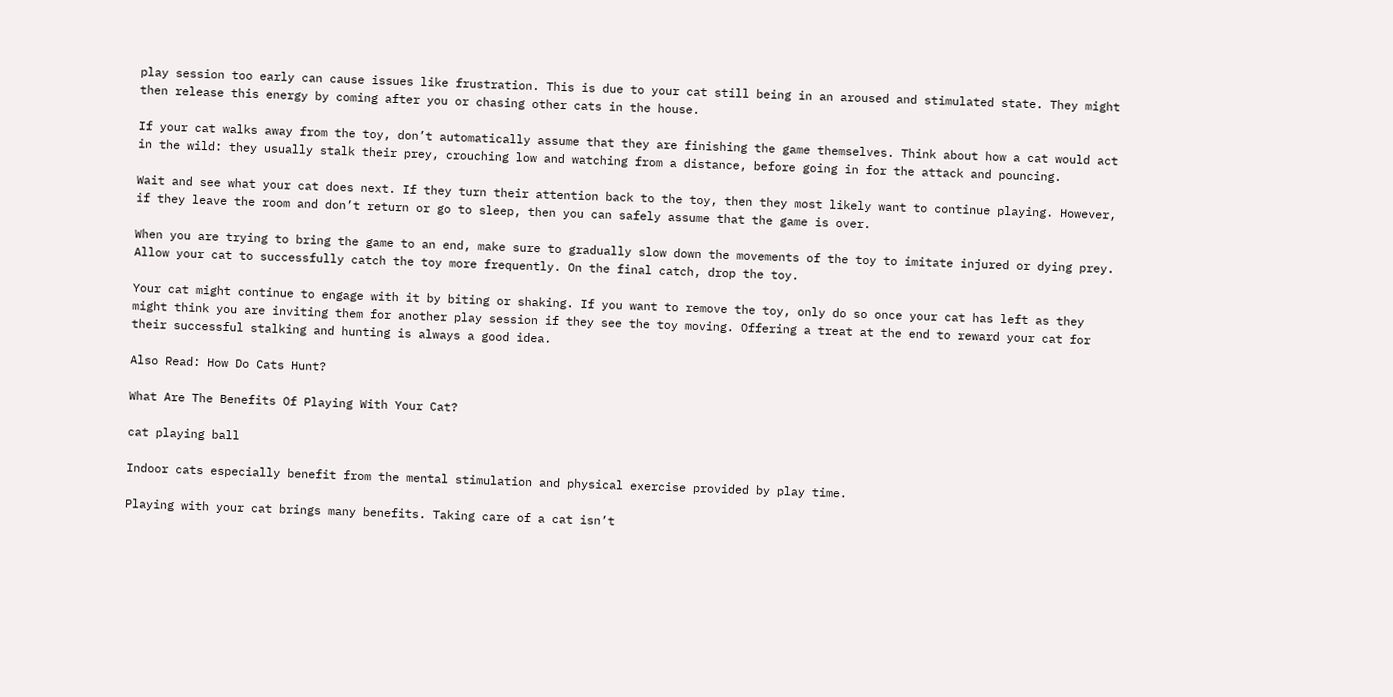play session too early can cause issues like frustration. This is due to your cat still being in an aroused and stimulated state. They might then release this energy by coming after you or chasing other cats in the house.

If your cat walks away from the toy, don’t automatically assume that they are finishing the game themselves. Think about how a cat would act in the wild: they usually stalk their prey, crouching low and watching from a distance, before going in for the attack and pouncing.

Wait and see what your cat does next. If they turn their attention back to the toy, then they most likely want to continue playing. However, if they leave the room and don’t return or go to sleep, then you can safely assume that the game is over.

When you are trying to bring the game to an end, make sure to gradually slow down the movements of the toy to imitate injured or dying prey. Allow your cat to successfully catch the toy more frequently. On the final catch, drop the toy.

Your cat might continue to engage with it by biting or shaking. If you want to remove the toy, only do so once your cat has left as they might think you are inviting them for another play session if they see the toy moving. Offering a treat at the end to reward your cat for their successful stalking and hunting is always a good idea.

Also Read: How Do Cats Hunt?

What Are The Benefits Of Playing With Your Cat?

cat playing ball

Indoor cats especially benefit from the mental stimulation and physical exercise provided by play time.

Playing with your cat brings many benefits. Taking care of a cat isn’t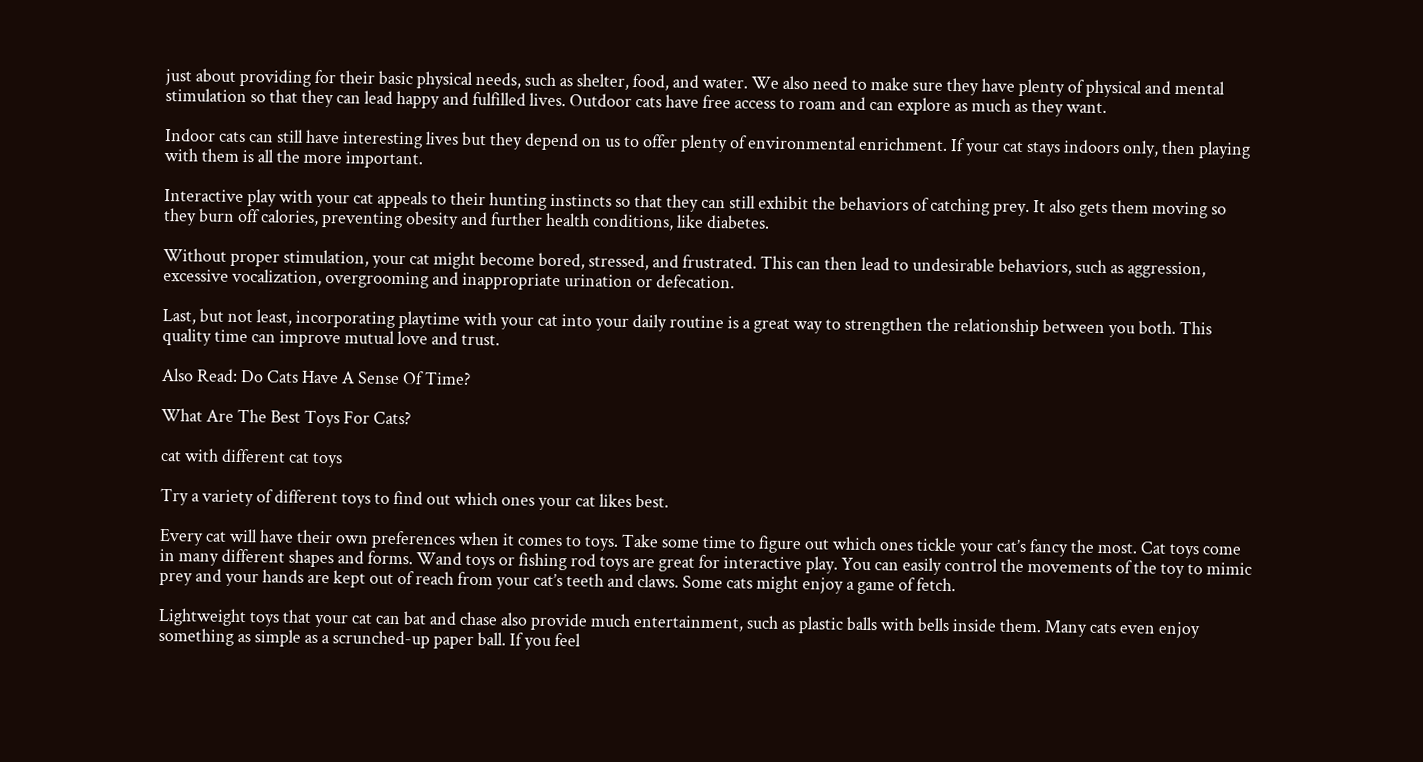just about providing for their basic physical needs, such as shelter, food, and water. We also need to make sure they have plenty of physical and mental stimulation so that they can lead happy and fulfilled lives. Outdoor cats have free access to roam and can explore as much as they want.

Indoor cats can still have interesting lives but they depend on us to offer plenty of environmental enrichment. If your cat stays indoors only, then playing with them is all the more important.

Interactive play with your cat appeals to their hunting instincts so that they can still exhibit the behaviors of catching prey. It also gets them moving so they burn off calories, preventing obesity and further health conditions, like diabetes.

Without proper stimulation, your cat might become bored, stressed, and frustrated. This can then lead to undesirable behaviors, such as aggression, excessive vocalization, overgrooming and inappropriate urination or defecation.

Last, but not least, incorporating playtime with your cat into your daily routine is a great way to strengthen the relationship between you both. This quality time can improve mutual love and trust.

Also Read: Do Cats Have A Sense Of Time?

What Are The Best Toys For Cats?

cat with different cat toys

Try a variety of different toys to find out which ones your cat likes best.

Every cat will have their own preferences when it comes to toys. Take some time to figure out which ones tickle your cat’s fancy the most. Cat toys come in many different shapes and forms. Wand toys or fishing rod toys are great for interactive play. You can easily control the movements of the toy to mimic prey and your hands are kept out of reach from your cat’s teeth and claws. Some cats might enjoy a game of fetch.

Lightweight toys that your cat can bat and chase also provide much entertainment, such as plastic balls with bells inside them. Many cats even enjoy something as simple as a scrunched-up paper ball. If you feel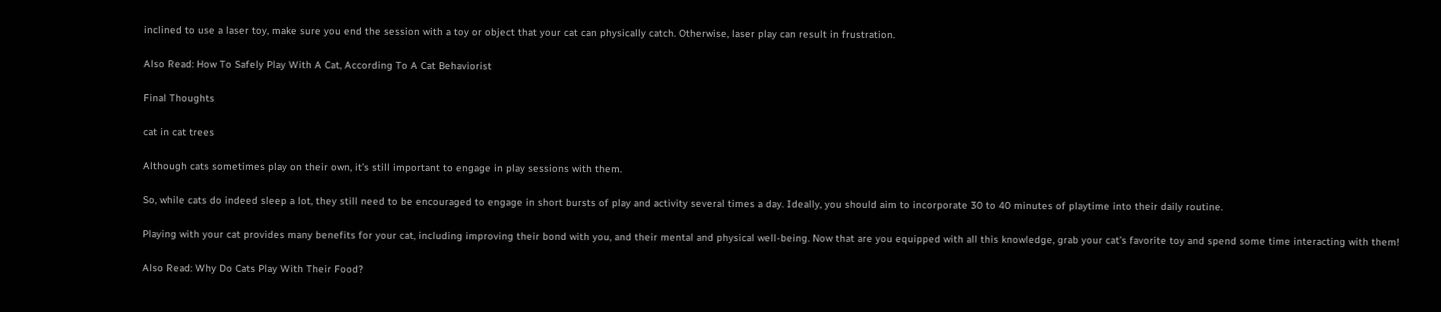inclined to use a laser toy, make sure you end the session with a toy or object that your cat can physically catch. Otherwise, laser play can result in frustration.

Also Read: How To Safely Play With A Cat, According To A Cat Behaviorist

Final Thoughts

cat in cat trees

Although cats sometimes play on their own, it’s still important to engage in play sessions with them.

So, while cats do indeed sleep a lot, they still need to be encouraged to engage in short bursts of play and activity several times a day. Ideally, you should aim to incorporate 30 to 40 minutes of playtime into their daily routine.

Playing with your cat provides many benefits for your cat, including improving their bond with you, and their mental and physical well-being. Now that are you equipped with all this knowledge, grab your cat’s favorite toy and spend some time interacting with them!

Also Read: Why Do Cats Play With Their Food?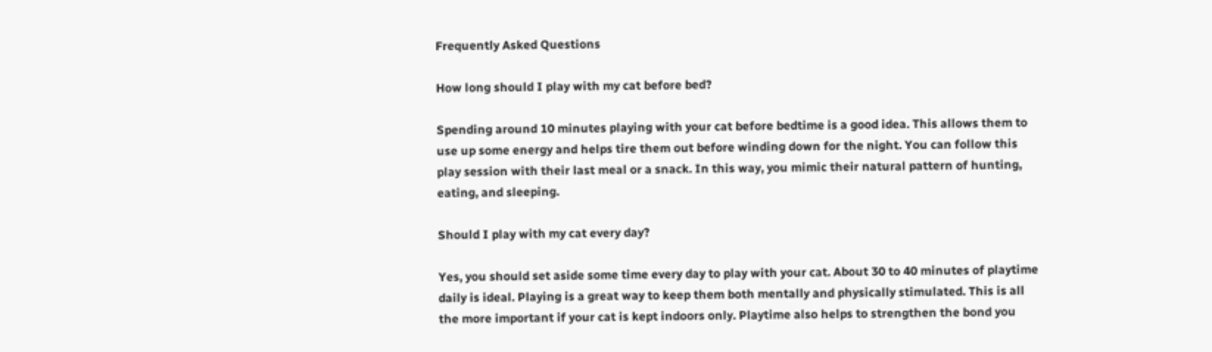Frequently Asked Questions

How long should I play with my cat before bed?

Spending around 10 minutes playing with your cat before bedtime is a good idea. This allows them to use up some energy and helps tire them out before winding down for the night. You can follow this play session with their last meal or a snack. In this way, you mimic their natural pattern of hunting, eating, and sleeping.

Should I play with my cat every day?

Yes, you should set aside some time every day to play with your cat. About 30 to 40 minutes of playtime daily is ideal. Playing is a great way to keep them both mentally and physically stimulated. This is all the more important if your cat is kept indoors only. Playtime also helps to strengthen the bond you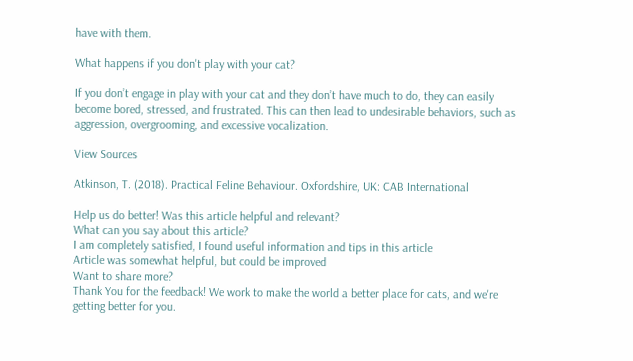have with them.

What happens if you don't play with your cat?

If you don’t engage in play with your cat and they don’t have much to do, they can easily become bored, stressed, and frustrated. This can then lead to undesirable behaviors, such as aggression, overgrooming, and excessive vocalization.

View Sources

Atkinson, T. (2018). Practical Feline Behaviour. Oxfordshire, UK: CAB International

Help us do better! Was this article helpful and relevant?
What can you say about this article?
I am completely satisfied, I found useful information and tips in this article
Article was somewhat helpful, but could be improved
Want to share more?
Thank You for the feedback! We work to make the world a better place for cats, and we're getting better for you.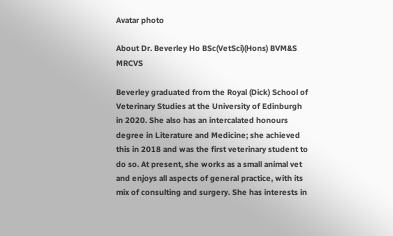Avatar photo

About Dr. Beverley Ho BSc(VetSci)(Hons) BVM&S MRCVS

Beverley graduated from the Royal (Dick) School of Veterinary Studies at the University of Edinburgh in 2020. She also has an intercalated honours degree in Literature and Medicine; she achieved this in 2018 and was the first veterinary student to do so. At present, she works as a small animal vet and enjoys all aspects of general practice, with its mix of consulting and surgery. She has interests in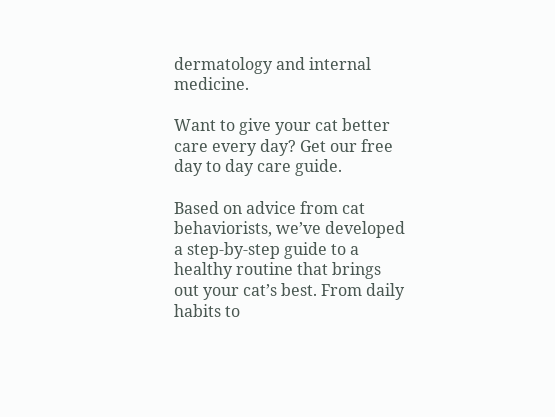dermatology and internal medicine.

Want to give your cat better care every day? Get our free day to day care guide.

Based on advice from cat behaviorists, we’ve developed a step-by-step guide to a healthy routine that brings out your cat’s best. From daily habits to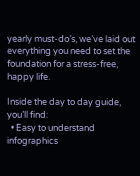yearly must-do’s, we’ve laid out everything you need to set the foundation for a stress-free, happy life.

Inside the day to day guide, you’ll find:
  • Easy to understand infographics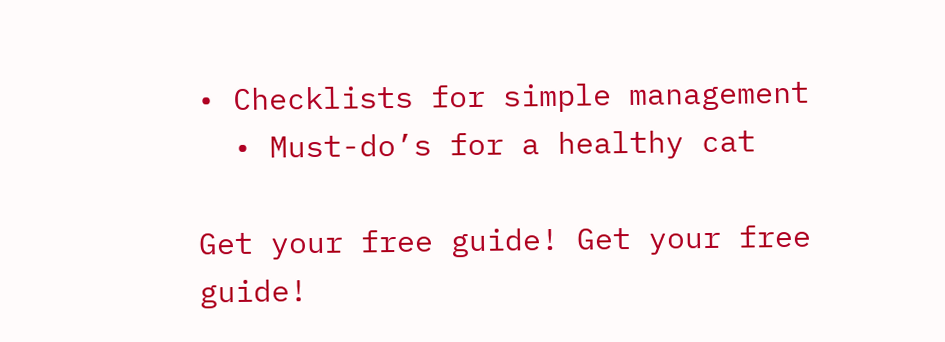• Checklists for simple management
  • Must-do’s for a healthy cat

Get your free guide! Get your free guide!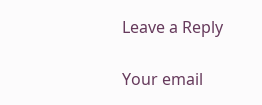Leave a Reply

Your email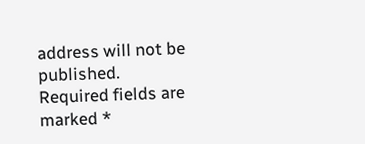address will not be published. Required fields are marked *